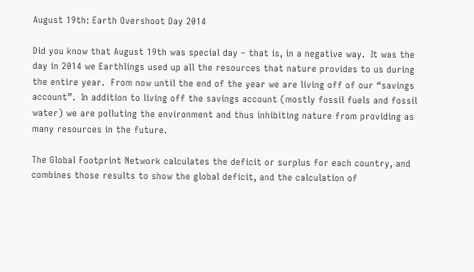August 19th: Earth Overshoot Day 2014

Did you know that August 19th was special day – that is, in a negative way.  It was the day in 2014 we Earthlings used up all the resources that nature provides to us during the entire year.  From now until the end of the year we are living off of our “savings account”.  In addition to living off the savings account (mostly fossil fuels and fossil water) we are polluting the environment and thus inhibiting nature from providing as many resources in the future.

The Global Footprint Network calculates the deficit or surplus for each country, and combines those results to show the global deficit, and the calculation of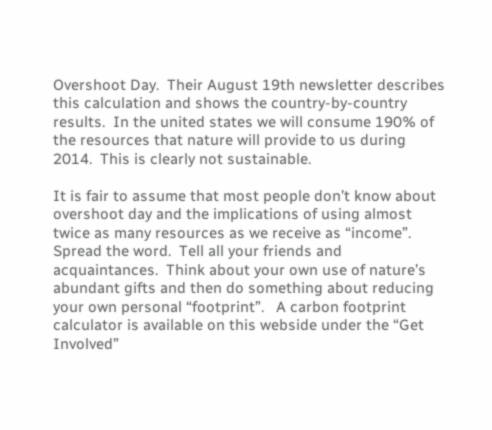Overshoot Day.  Their August 19th newsletter describes this calculation and shows the country-by-country results.  In the united states we will consume 190% of the resources that nature will provide to us during 2014.  This is clearly not sustainable.

It is fair to assume that most people don’t know about overshoot day and the implications of using almost twice as many resources as we receive as “income”.  Spread the word.  Tell all your friends and acquaintances.  Think about your own use of nature’s abundant gifts and then do something about reducing your own personal “footprint”.   A carbon footprint calculator is available on this webside under the “Get Involved”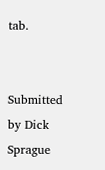tab.


Submitted by Dick Sprague